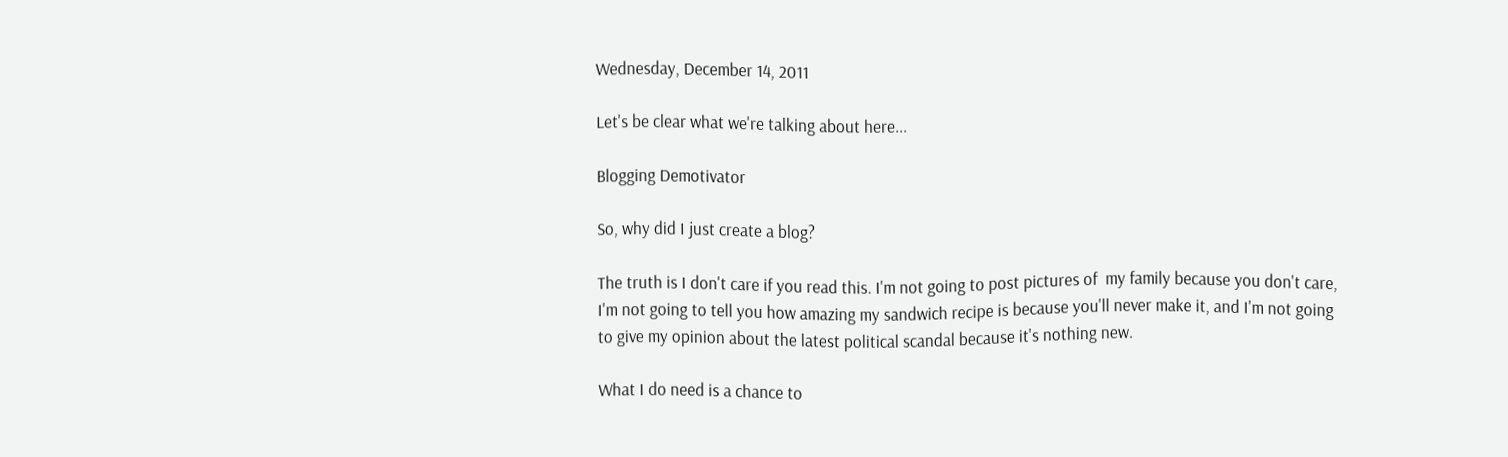Wednesday, December 14, 2011

Let's be clear what we're talking about here...

Blogging Demotivator

So, why did I just create a blog?

The truth is I don't care if you read this. I'm not going to post pictures of  my family because you don't care, I'm not going to tell you how amazing my sandwich recipe is because you'll never make it, and I'm not going to give my opinion about the latest political scandal because it's nothing new.

What I do need is a chance to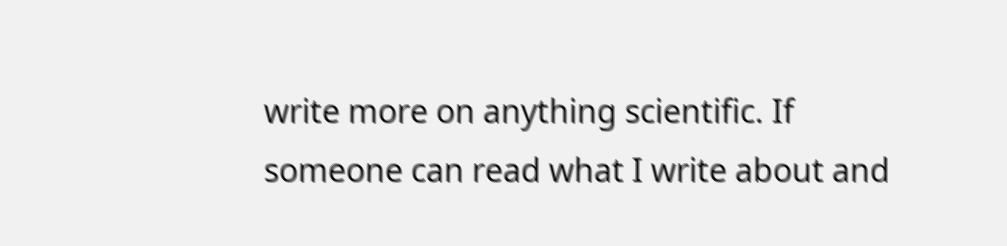write more on anything scientific. If someone can read what I write about and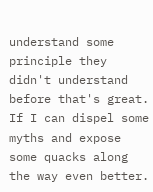understand some principle they didn't understand before that's great. If I can dispel some myths and expose some quacks along the way even better.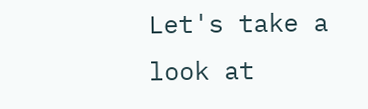Let's take a look at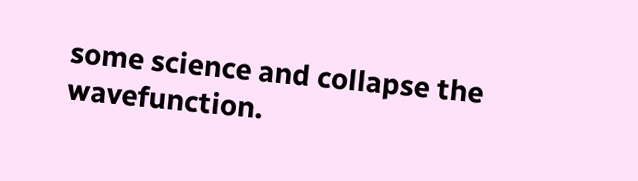some science and collapse the wavefunction.